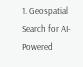1. Geospatial Search for AI-Powered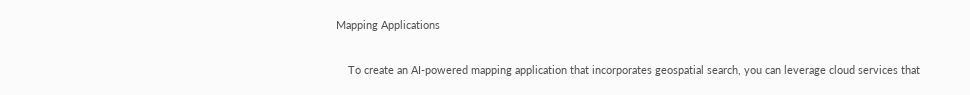Mapping Applications


    To create an AI-powered mapping application that incorporates geospatial search, you can leverage cloud services that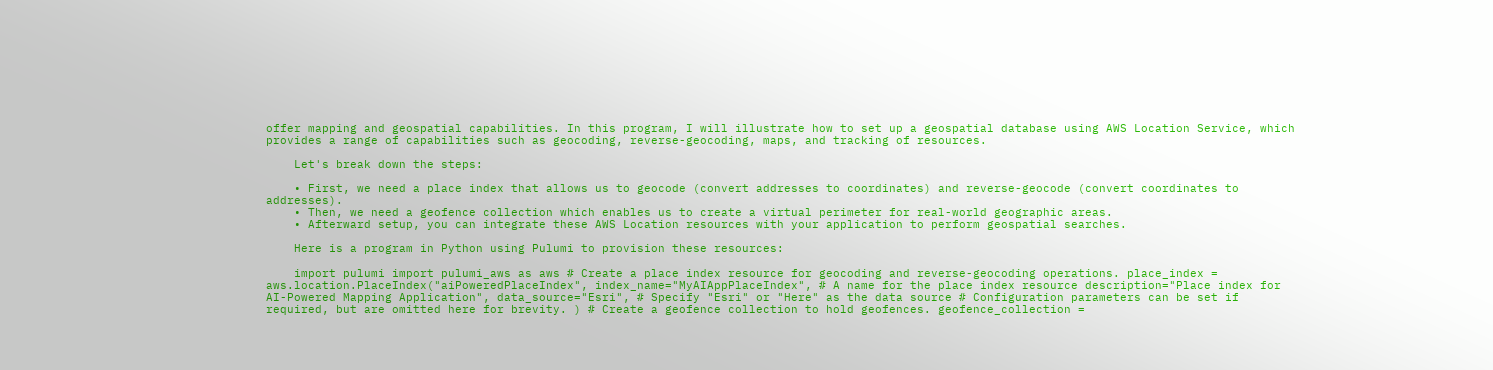offer mapping and geospatial capabilities. In this program, I will illustrate how to set up a geospatial database using AWS Location Service, which provides a range of capabilities such as geocoding, reverse-geocoding, maps, and tracking of resources.

    Let's break down the steps:

    • First, we need a place index that allows us to geocode (convert addresses to coordinates) and reverse-geocode (convert coordinates to addresses).
    • Then, we need a geofence collection which enables us to create a virtual perimeter for real-world geographic areas.
    • Afterward setup, you can integrate these AWS Location resources with your application to perform geospatial searches.

    Here is a program in Python using Pulumi to provision these resources:

    import pulumi import pulumi_aws as aws # Create a place index resource for geocoding and reverse-geocoding operations. place_index = aws.location.PlaceIndex("aiPoweredPlaceIndex", index_name="MyAIAppPlaceIndex", # A name for the place index resource description="Place index for AI-Powered Mapping Application", data_source="Esri", # Specify "Esri" or "Here" as the data source # Configuration parameters can be set if required, but are omitted here for brevity. ) # Create a geofence collection to hold geofences. geofence_collection =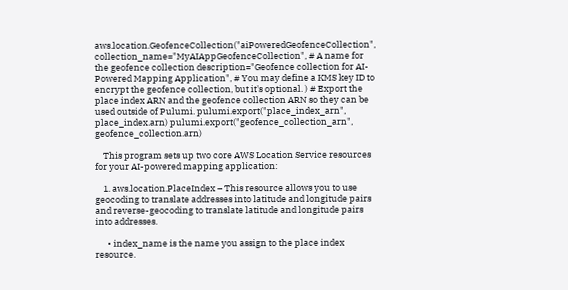aws.location.GeofenceCollection("aiPoweredGeofenceCollection", collection_name="MyAIAppGeofenceCollection", # A name for the geofence collection description="Geofence collection for AI-Powered Mapping Application", # You may define a KMS key ID to encrypt the geofence collection, but it's optional. ) # Export the place index ARN and the geofence collection ARN so they can be used outside of Pulumi. pulumi.export("place_index_arn", place_index.arn) pulumi.export("geofence_collection_arn", geofence_collection.arn)

    This program sets up two core AWS Location Service resources for your AI-powered mapping application:

    1. aws.location.PlaceIndex – This resource allows you to use geocoding to translate addresses into latitude and longitude pairs and reverse-geocoding to translate latitude and longitude pairs into addresses.

      • index_name is the name you assign to the place index resource.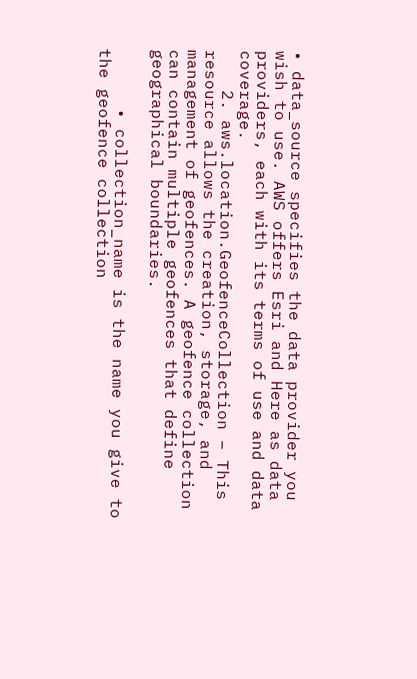• data_source specifies the data provider you wish to use. AWS offers Esri and Here as data providers, each with its terms of use and data coverage.
    2. aws.location.GeofenceCollection – This resource allows the creation, storage, and management of geofences. A geofence collection can contain multiple geofences that define geographical boundaries.

      • collection_name is the name you give to the geofence collection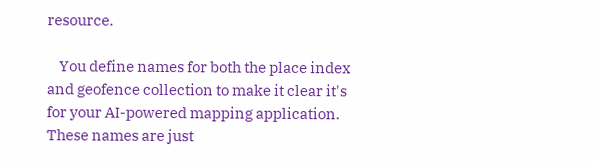resource.

    You define names for both the place index and geofence collection to make it clear it's for your AI-powered mapping application. These names are just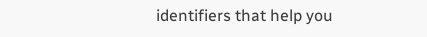identifiers that help you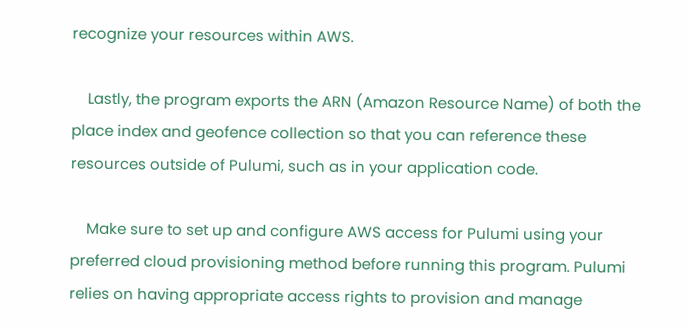recognize your resources within AWS.

    Lastly, the program exports the ARN (Amazon Resource Name) of both the place index and geofence collection so that you can reference these resources outside of Pulumi, such as in your application code.

    Make sure to set up and configure AWS access for Pulumi using your preferred cloud provisioning method before running this program. Pulumi relies on having appropriate access rights to provision and manage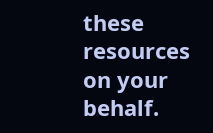these resources on your behalf.